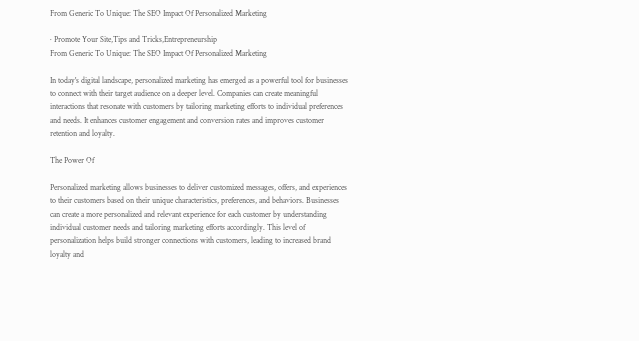From Generic To Unique: The SEO Impact Of Personalized Marketing

· Promote Your Site,Tips and Tricks,Entrepreneurship
From Generic To Unique: The SEO Impact Of Personalized Marketing

In today's digital landscape, personalized marketing has emerged as a powerful tool for businesses to connect with their target audience on a deeper level. Companies can create meaningful interactions that resonate with customers by tailoring marketing efforts to individual preferences and needs. It enhances customer engagement and conversion rates and improves customer retention and loyalty.

The Power Of

Personalized marketing allows businesses to deliver customized messages, offers, and experiences to their customers based on their unique characteristics, preferences, and behaviors. Businesses can create a more personalized and relevant experience for each customer by understanding individual customer needs and tailoring marketing efforts accordingly. This level of personalization helps build stronger connections with customers, leading to increased brand loyalty and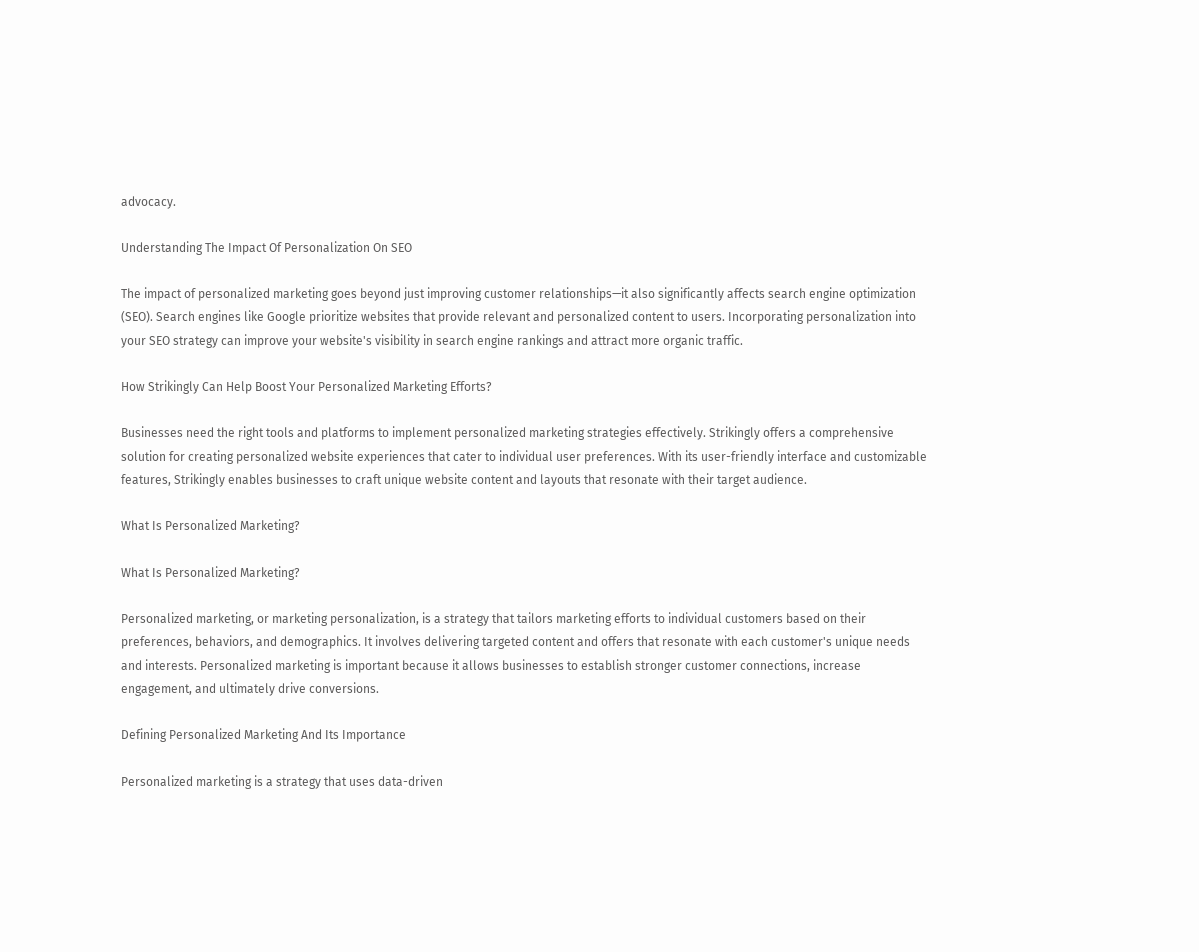advocacy.

Understanding The Impact Of Personalization On SEO

The impact of personalized marketing goes beyond just improving customer relationships—it also significantly affects search engine optimization (SEO). Search engines like Google prioritize websites that provide relevant and personalized content to users. Incorporating personalization into your SEO strategy can improve your website's visibility in search engine rankings and attract more organic traffic.

How Strikingly Can Help Boost Your Personalized Marketing Efforts?

Businesses need the right tools and platforms to implement personalized marketing strategies effectively. Strikingly offers a comprehensive solution for creating personalized website experiences that cater to individual user preferences. With its user-friendly interface and customizable features, Strikingly enables businesses to craft unique website content and layouts that resonate with their target audience.

What Is Personalized Marketing?

What Is Personalized Marketing?

Personalized marketing, or marketing personalization, is a strategy that tailors marketing efforts to individual customers based on their preferences, behaviors, and demographics. It involves delivering targeted content and offers that resonate with each customer's unique needs and interests. Personalized marketing is important because it allows businesses to establish stronger customer connections, increase engagement, and ultimately drive conversions.

Defining Personalized Marketing And Its Importance

Personalized marketing is a strategy that uses data-driven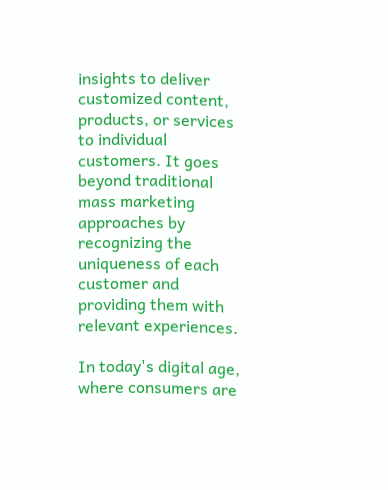insights to deliver customized content, products, or services to individual customers. It goes beyond traditional mass marketing approaches by recognizing the uniqueness of each customer and providing them with relevant experiences.

In today's digital age, where consumers are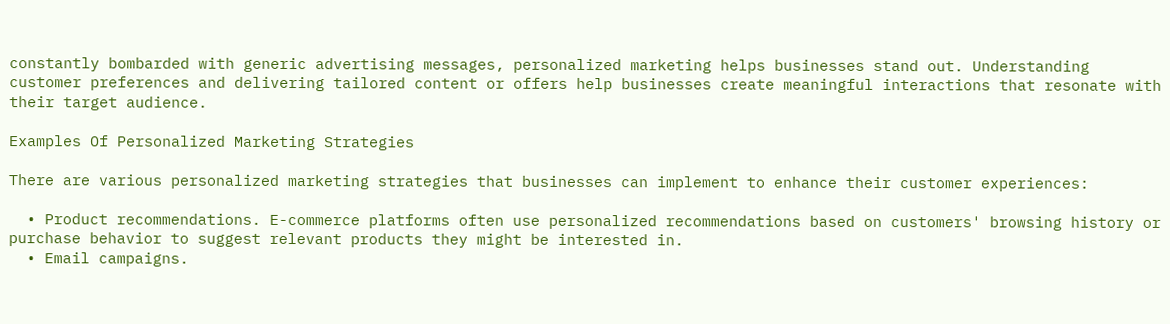constantly bombarded with generic advertising messages, personalized marketing helps businesses stand out. Understanding customer preferences and delivering tailored content or offers help businesses create meaningful interactions that resonate with their target audience.

Examples Of Personalized Marketing Strategies

There are various personalized marketing strategies that businesses can implement to enhance their customer experiences:

  • Product recommendations. E-commerce platforms often use personalized recommendations based on customers' browsing history or purchase behavior to suggest relevant products they might be interested in.
  • Email campaigns.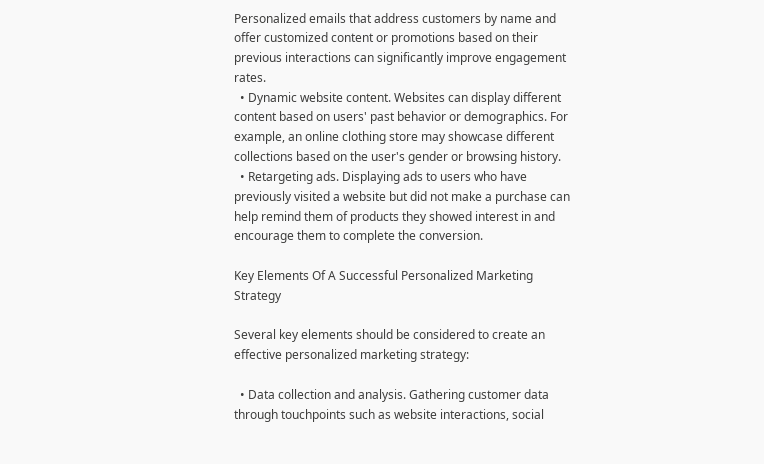Personalized emails that address customers by name and offer customized content or promotions based on their previous interactions can significantly improve engagement rates.
  • Dynamic website content. Websites can display different content based on users' past behavior or demographics. For example, an online clothing store may showcase different collections based on the user's gender or browsing history.
  • Retargeting ads. Displaying ads to users who have previously visited a website but did not make a purchase can help remind them of products they showed interest in and encourage them to complete the conversion.

Key Elements Of A Successful Personalized Marketing Strategy

Several key elements should be considered to create an effective personalized marketing strategy:

  • Data collection and analysis. Gathering customer data through touchpoints such as website interactions, social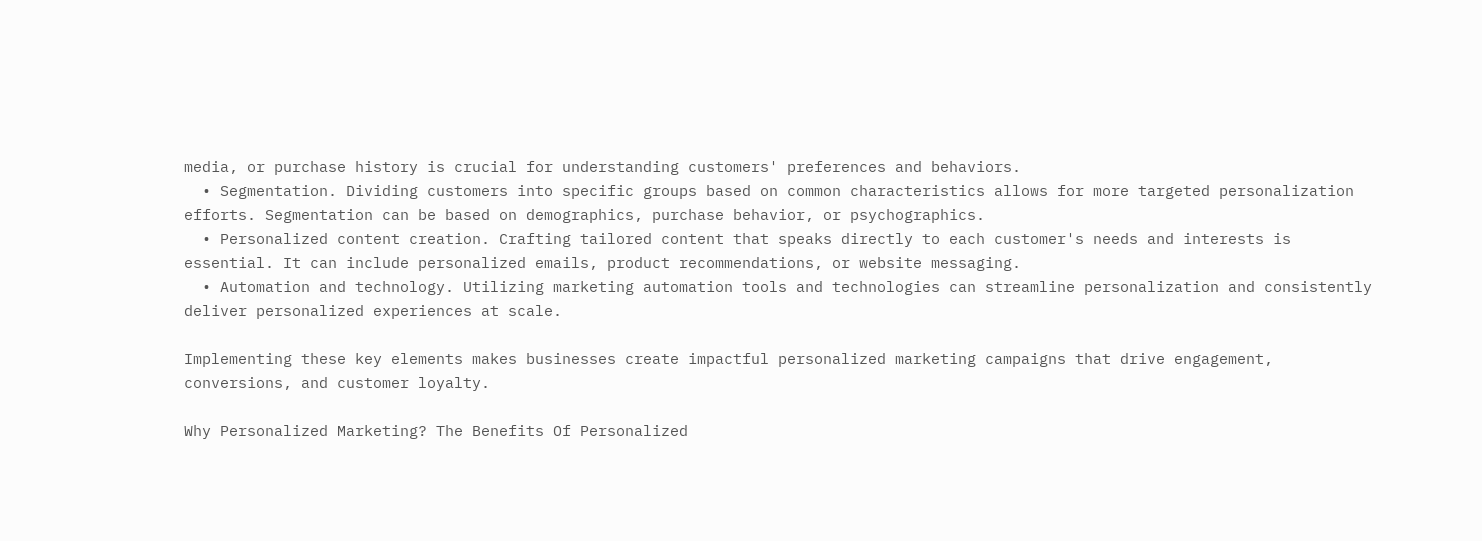media, or purchase history is crucial for understanding customers' preferences and behaviors.
  • Segmentation. Dividing customers into specific groups based on common characteristics allows for more targeted personalization efforts. Segmentation can be based on demographics, purchase behavior, or psychographics.
  • Personalized content creation. Crafting tailored content that speaks directly to each customer's needs and interests is essential. It can include personalized emails, product recommendations, or website messaging.
  • Automation and technology. Utilizing marketing automation tools and technologies can streamline personalization and consistently deliver personalized experiences at scale.

Implementing these key elements makes businesses create impactful personalized marketing campaigns that drive engagement, conversions, and customer loyalty.

Why Personalized Marketing? The Benefits Of Personalized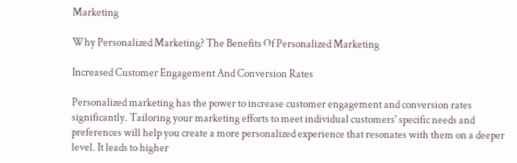Marketing

Why Personalized Marketing? The Benefits Of Personalized Marketing

Increased Customer Engagement And Conversion Rates

Personalized marketing has the power to increase customer engagement and conversion rates significantly. Tailoring your marketing efforts to meet individual customers' specific needs and preferences will help you create a more personalized experience that resonates with them on a deeper level. It leads to higher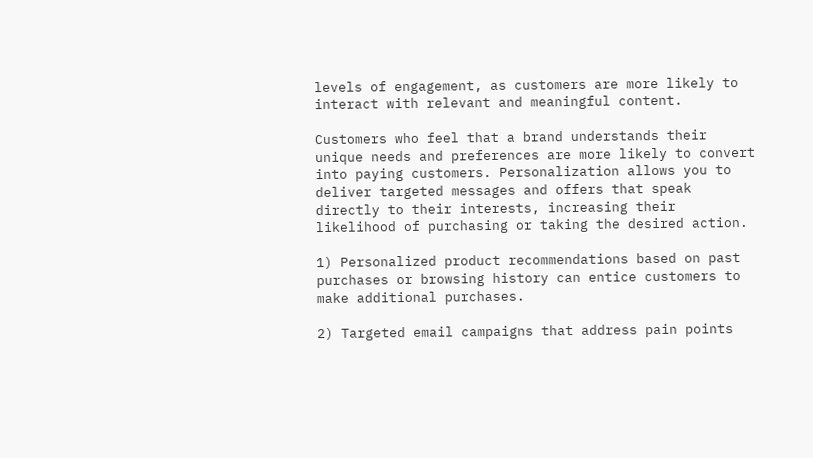levels of engagement, as customers are more likely to interact with relevant and meaningful content.

Customers who feel that a brand understands their unique needs and preferences are more likely to convert into paying customers. Personalization allows you to deliver targeted messages and offers that speak directly to their interests, increasing their likelihood of purchasing or taking the desired action.

1) Personalized product recommendations based on past purchases or browsing history can entice customers to make additional purchases.

2) Targeted email campaigns that address pain points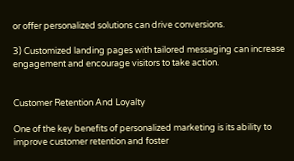or offer personalized solutions can drive conversions.

3) Customized landing pages with tailored messaging can increase engagement and encourage visitors to take action.


Customer Retention And Loyalty

One of the key benefits of personalized marketing is its ability to improve customer retention and foster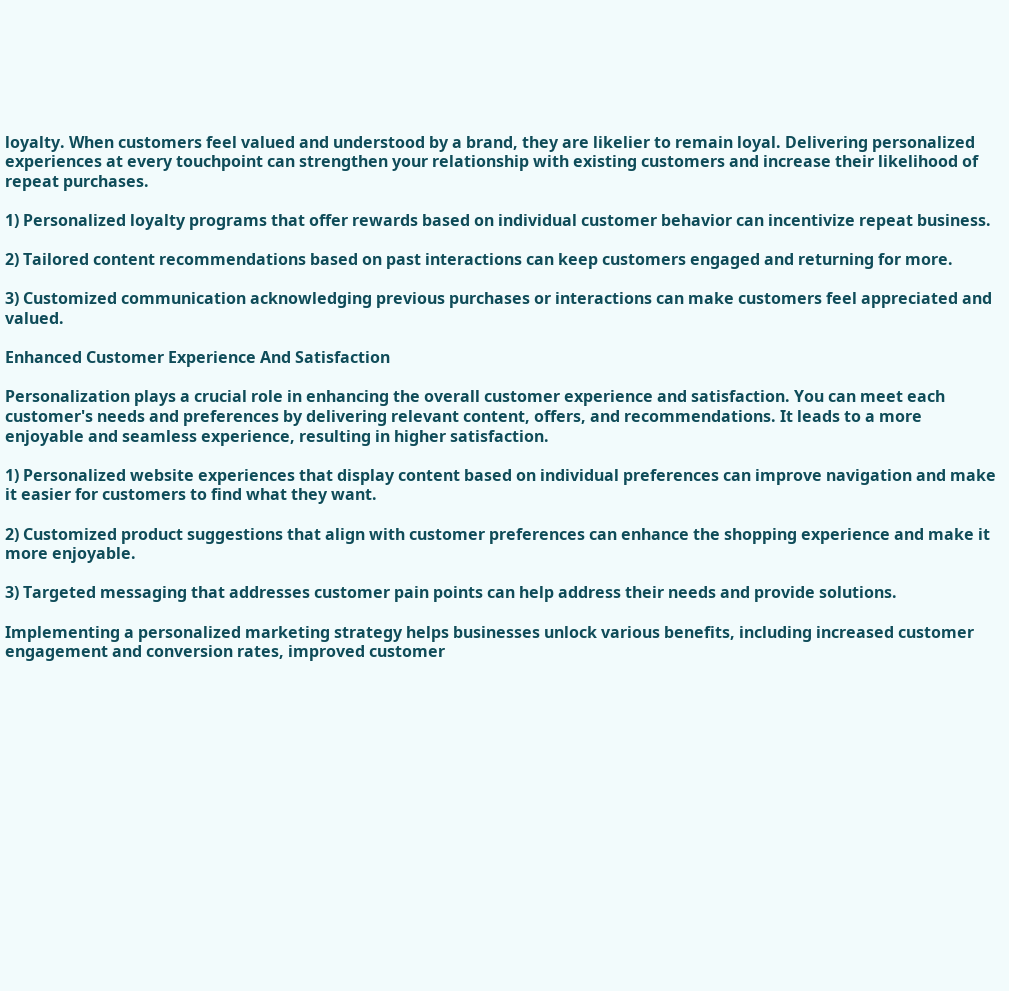loyalty. When customers feel valued and understood by a brand, they are likelier to remain loyal. Delivering personalized experiences at every touchpoint can strengthen your relationship with existing customers and increase their likelihood of repeat purchases.

1) Personalized loyalty programs that offer rewards based on individual customer behavior can incentivize repeat business.

2) Tailored content recommendations based on past interactions can keep customers engaged and returning for more.

3) Customized communication acknowledging previous purchases or interactions can make customers feel appreciated and valued.

Enhanced Customer Experience And Satisfaction

Personalization plays a crucial role in enhancing the overall customer experience and satisfaction. You can meet each customer's needs and preferences by delivering relevant content, offers, and recommendations. It leads to a more enjoyable and seamless experience, resulting in higher satisfaction.

1) Personalized website experiences that display content based on individual preferences can improve navigation and make it easier for customers to find what they want.

2) Customized product suggestions that align with customer preferences can enhance the shopping experience and make it more enjoyable.

3) Targeted messaging that addresses customer pain points can help address their needs and provide solutions.

Implementing a personalized marketing strategy helps businesses unlock various benefits, including increased customer engagement and conversion rates, improved customer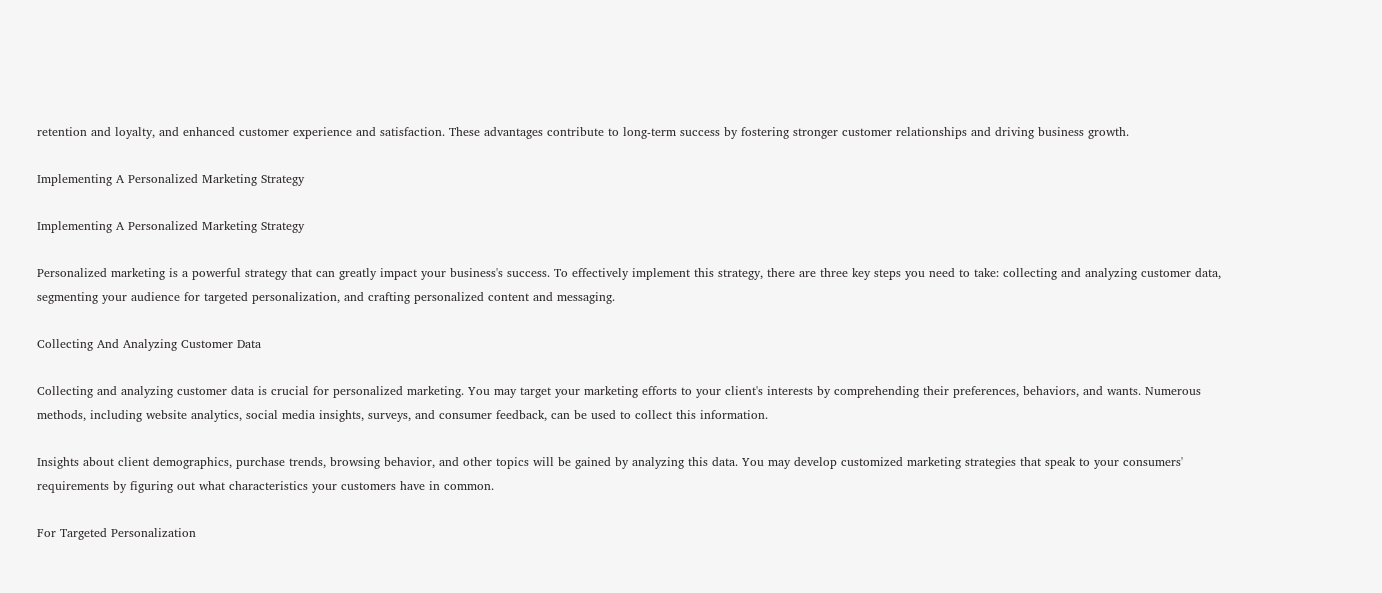retention and loyalty, and enhanced customer experience and satisfaction. These advantages contribute to long-term success by fostering stronger customer relationships and driving business growth.

Implementing A Personalized Marketing Strategy

Implementing A Personalized Marketing Strategy

Personalized marketing is a powerful strategy that can greatly impact your business's success. To effectively implement this strategy, there are three key steps you need to take: collecting and analyzing customer data, segmenting your audience for targeted personalization, and crafting personalized content and messaging.

Collecting And Analyzing Customer Data

Collecting and analyzing customer data is crucial for personalized marketing. You may target your marketing efforts to your client's interests by comprehending their preferences, behaviors, and wants. Numerous methods, including website analytics, social media insights, surveys, and consumer feedback, can be used to collect this information.

Insights about client demographics, purchase trends, browsing behavior, and other topics will be gained by analyzing this data. You may develop customized marketing strategies that speak to your consumers' requirements by figuring out what characteristics your customers have in common.

For Targeted Personalization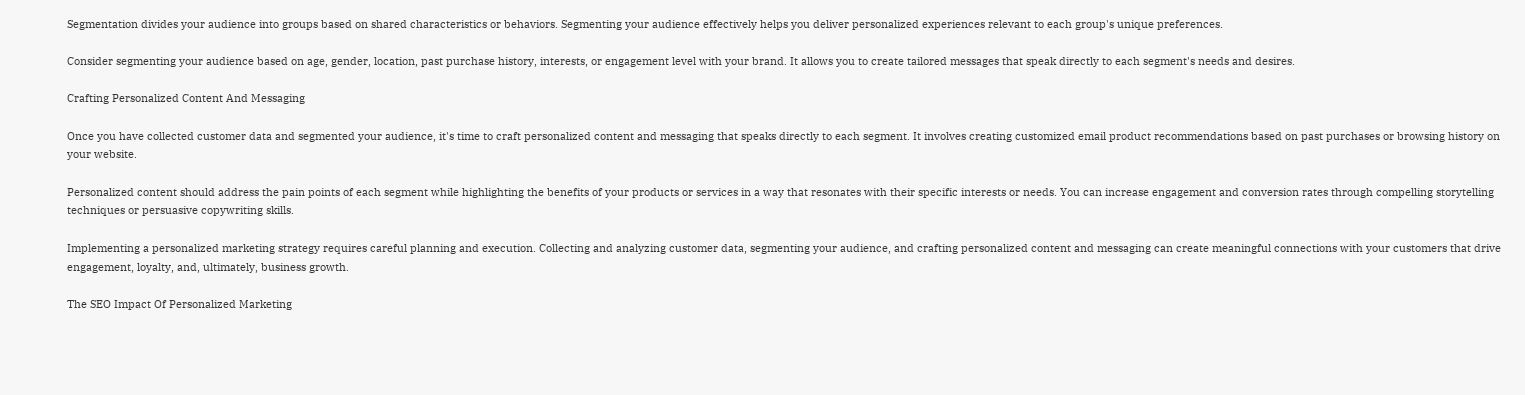Segmentation divides your audience into groups based on shared characteristics or behaviors. Segmenting your audience effectively helps you deliver personalized experiences relevant to each group's unique preferences.

Consider segmenting your audience based on age, gender, location, past purchase history, interests, or engagement level with your brand. It allows you to create tailored messages that speak directly to each segment's needs and desires.

Crafting Personalized Content And Messaging

Once you have collected customer data and segmented your audience, it's time to craft personalized content and messaging that speaks directly to each segment. It involves creating customized email product recommendations based on past purchases or browsing history on your website.

Personalized content should address the pain points of each segment while highlighting the benefits of your products or services in a way that resonates with their specific interests or needs. You can increase engagement and conversion rates through compelling storytelling techniques or persuasive copywriting skills.

Implementing a personalized marketing strategy requires careful planning and execution. Collecting and analyzing customer data, segmenting your audience, and crafting personalized content and messaging can create meaningful connections with your customers that drive engagement, loyalty, and, ultimately, business growth.

The SEO Impact Of Personalized Marketing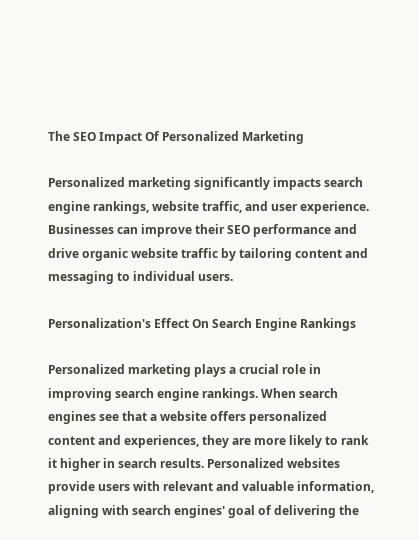The SEO Impact Of Personalized Marketing

Personalized marketing significantly impacts search engine rankings, website traffic, and user experience. Businesses can improve their SEO performance and drive organic website traffic by tailoring content and messaging to individual users.

Personalization's Effect On Search Engine Rankings

Personalized marketing plays a crucial role in improving search engine rankings. When search engines see that a website offers personalized content and experiences, they are more likely to rank it higher in search results. Personalized websites provide users with relevant and valuable information, aligning with search engines' goal of delivering the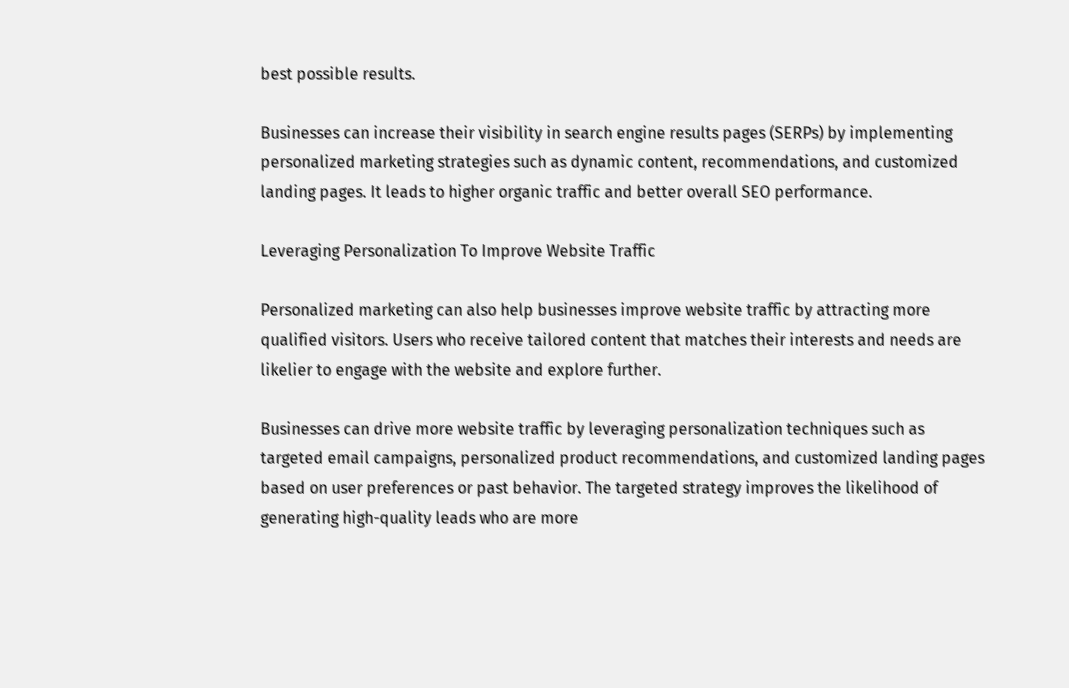best possible results.

Businesses can increase their visibility in search engine results pages (SERPs) by implementing personalized marketing strategies such as dynamic content, recommendations, and customized landing pages. It leads to higher organic traffic and better overall SEO performance.

Leveraging Personalization To Improve Website Traffic

Personalized marketing can also help businesses improve website traffic by attracting more qualified visitors. Users who receive tailored content that matches their interests and needs are likelier to engage with the website and explore further.

Businesses can drive more website traffic by leveraging personalization techniques such as targeted email campaigns, personalized product recommendations, and customized landing pages based on user preferences or past behavior. The targeted strategy improves the likelihood of generating high-quality leads who are more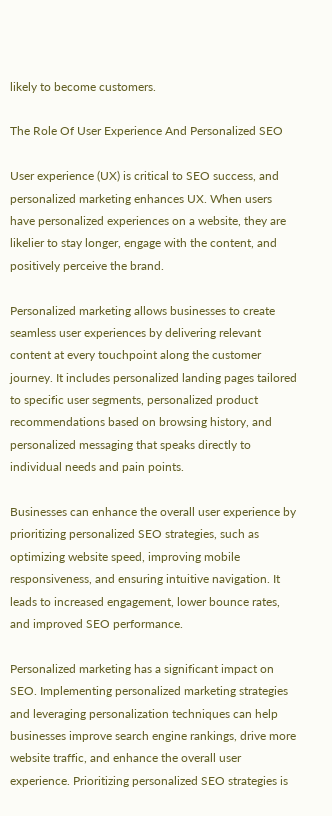likely to become customers.

The Role Of User Experience And Personalized SEO

User experience (UX) is critical to SEO success, and personalized marketing enhances UX. When users have personalized experiences on a website, they are likelier to stay longer, engage with the content, and positively perceive the brand.

Personalized marketing allows businesses to create seamless user experiences by delivering relevant content at every touchpoint along the customer journey. It includes personalized landing pages tailored to specific user segments, personalized product recommendations based on browsing history, and personalized messaging that speaks directly to individual needs and pain points.

Businesses can enhance the overall user experience by prioritizing personalized SEO strategies, such as optimizing website speed, improving mobile responsiveness, and ensuring intuitive navigation. It leads to increased engagement, lower bounce rates, and improved SEO performance.

Personalized marketing has a significant impact on SEO. Implementing personalized marketing strategies and leveraging personalization techniques can help businesses improve search engine rankings, drive more website traffic, and enhance the overall user experience. Prioritizing personalized SEO strategies is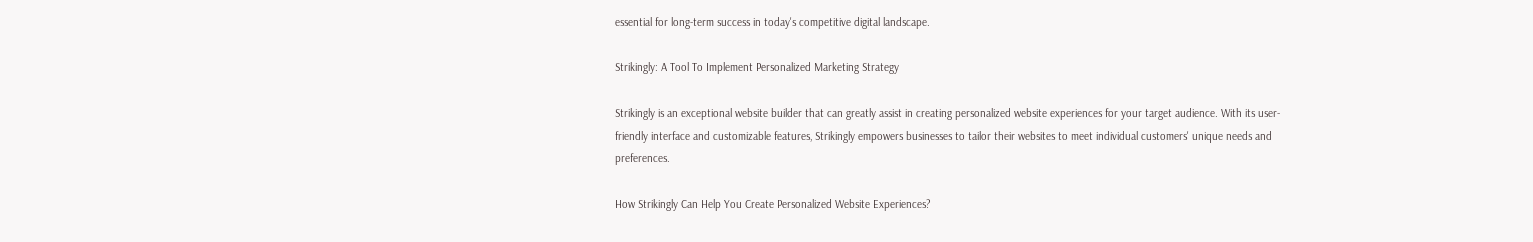essential for long-term success in today's competitive digital landscape.

Strikingly: A Tool To Implement Personalized Marketing Strategy

Strikingly is an exceptional website builder that can greatly assist in creating personalized website experiences for your target audience. With its user-friendly interface and customizable features, Strikingly empowers businesses to tailor their websites to meet individual customers' unique needs and preferences.

How Strikingly Can Help You Create Personalized Website Experiences?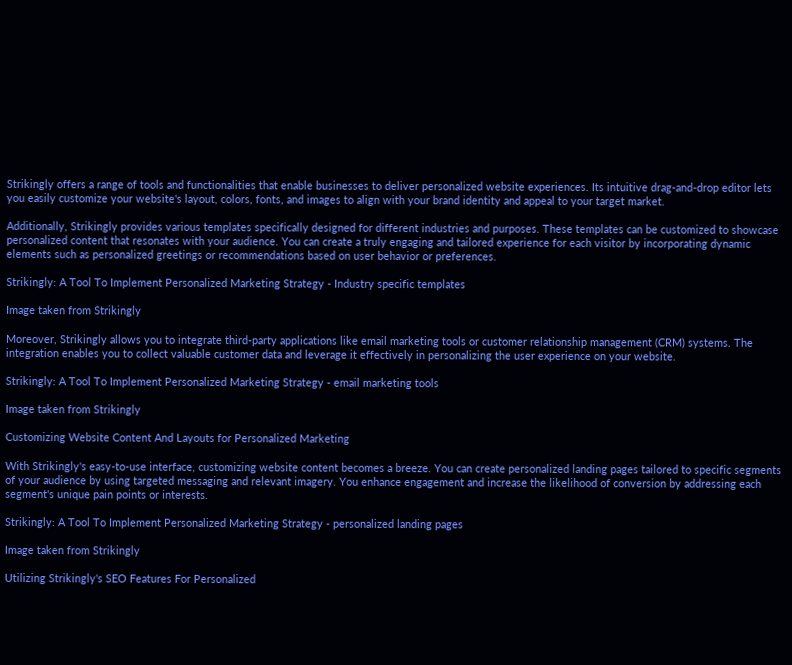Strikingly offers a range of tools and functionalities that enable businesses to deliver personalized website experiences. Its intuitive drag-and-drop editor lets you easily customize your website's layout, colors, fonts, and images to align with your brand identity and appeal to your target market.

Additionally, Strikingly provides various templates specifically designed for different industries and purposes. These templates can be customized to showcase personalized content that resonates with your audience. You can create a truly engaging and tailored experience for each visitor by incorporating dynamic elements such as personalized greetings or recommendations based on user behavior or preferences.

Strikingly: A Tool To Implement Personalized Marketing Strategy - Industry specific templates

Image taken from Strikingly

Moreover, Strikingly allows you to integrate third-party applications like email marketing tools or customer relationship management (CRM) systems. The integration enables you to collect valuable customer data and leverage it effectively in personalizing the user experience on your website.

Strikingly: A Tool To Implement Personalized Marketing Strategy - email marketing tools

Image taken from Strikingly

Customizing Website Content And Layouts for Personalized Marketing

With Strikingly's easy-to-use interface, customizing website content becomes a breeze. You can create personalized landing pages tailored to specific segments of your audience by using targeted messaging and relevant imagery. You enhance engagement and increase the likelihood of conversion by addressing each segment's unique pain points or interests.

Strikingly: A Tool To Implement Personalized Marketing Strategy - personalized landing pages

Image taken from Strikingly

Utilizing Strikingly's SEO Features For Personalized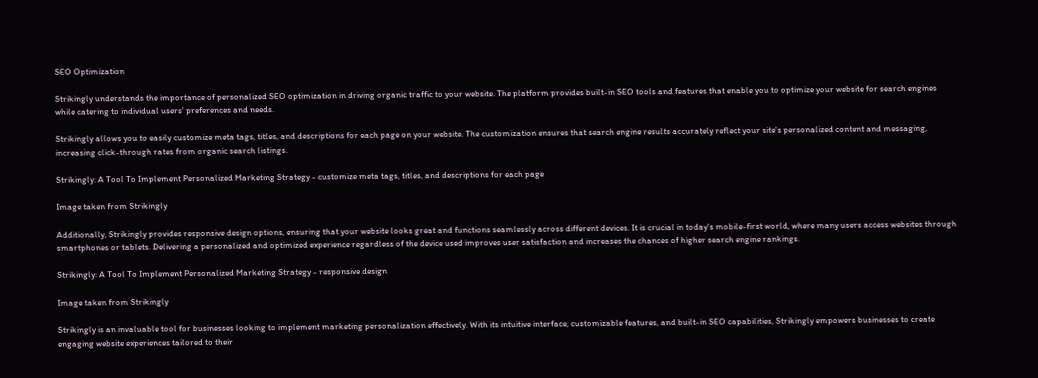SEO Optimization

Strikingly understands the importance of personalized SEO optimization in driving organic traffic to your website. The platform provides built-in SEO tools and features that enable you to optimize your website for search engines while catering to individual users' preferences and needs.

Strikingly allows you to easily customize meta tags, titles, and descriptions for each page on your website. The customization ensures that search engine results accurately reflect your site's personalized content and messaging, increasing click-through rates from organic search listings.

Strikingly: A Tool To Implement Personalized Marketing Strategy - customize meta tags, titles, and descriptions for each page

Image taken from Strikingly

Additionally, Strikingly provides responsive design options, ensuring that your website looks great and functions seamlessly across different devices. It is crucial in today's mobile-first world, where many users access websites through smartphones or tablets. Delivering a personalized and optimized experience regardless of the device used improves user satisfaction and increases the chances of higher search engine rankings.

Strikingly: A Tool To Implement Personalized Marketing Strategy - responsive design

Image taken from Strikingly

Strikingly is an invaluable tool for businesses looking to implement marketing personalization effectively. With its intuitive interface, customizable features, and built-in SEO capabilities, Strikingly empowers businesses to create engaging website experiences tailored to their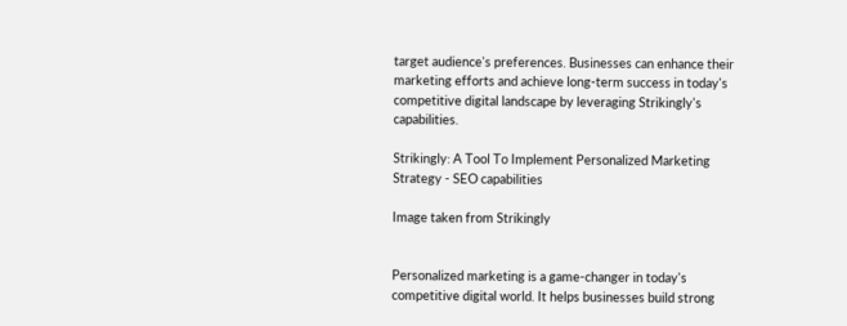target audience's preferences. Businesses can enhance their marketing efforts and achieve long-term success in today's competitive digital landscape by leveraging Strikingly's capabilities.

Strikingly: A Tool To Implement Personalized Marketing Strategy - SEO capabilities

Image taken from Strikingly


Personalized marketing is a game-changer in today's competitive digital world. It helps businesses build strong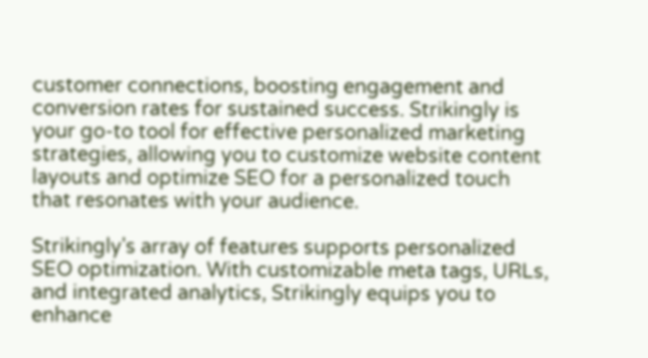customer connections, boosting engagement and conversion rates for sustained success. Strikingly is your go-to tool for effective personalized marketing strategies, allowing you to customize website content layouts and optimize SEO for a personalized touch that resonates with your audience.

Strikingly's array of features supports personalized SEO optimization. With customizable meta tags, URLs, and integrated analytics, Strikingly equips you to enhance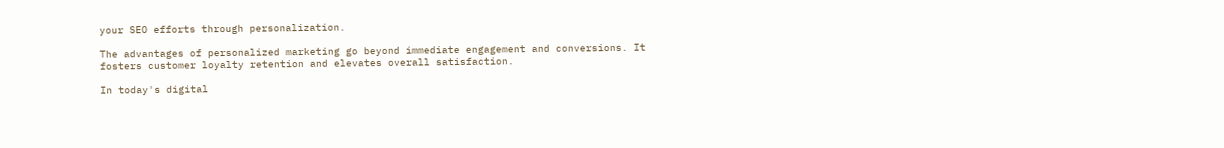your SEO efforts through personalization.

The advantages of personalized marketing go beyond immediate engagement and conversions. It fosters customer loyalty retention and elevates overall satisfaction.

In today's digital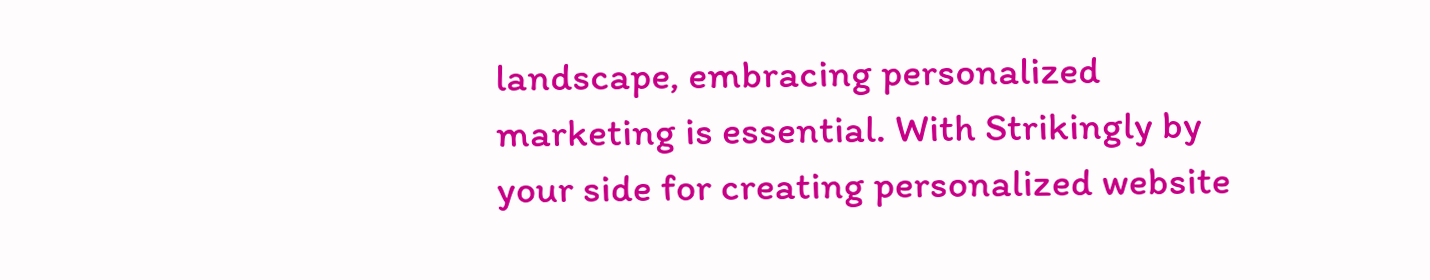landscape, embracing personalized marketing is essential. With Strikingly by your side for creating personalized website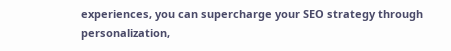experiences, you can supercharge your SEO strategy through personalization,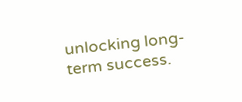unlocking long-term success.